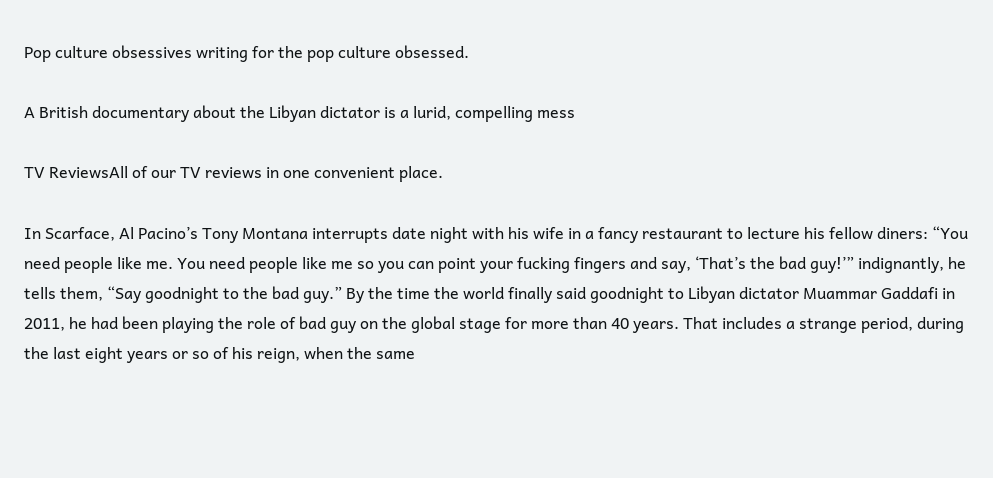Pop culture obsessives writing for the pop culture obsessed.

A British documentary about the Libyan dictator is a lurid, compelling mess

TV ReviewsAll of our TV reviews in one convenient place.

In Scarface, Al Pacino’s Tony Montana interrupts date night with his wife in a fancy restaurant to lecture his fellow diners: “You need people like me. You need people like me so you can point your fucking fingers and say, ‘That’s the bad guy!’” indignantly, he tells them, “Say goodnight to the bad guy.” By the time the world finally said goodnight to Libyan dictator Muammar Gaddafi in 2011, he had been playing the role of bad guy on the global stage for more than 40 years. That includes a strange period, during the last eight years or so of his reign, when the same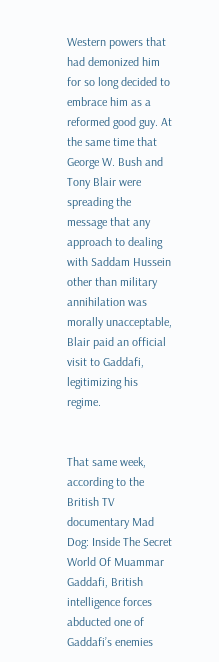Western powers that had demonized him for so long decided to embrace him as a reformed good guy. At the same time that George W. Bush and Tony Blair were spreading the message that any approach to dealing with Saddam Hussein other than military annihilation was morally unacceptable, Blair paid an official visit to Gaddafi, legitimizing his regime.


That same week, according to the British TV documentary Mad Dog: Inside The Secret World Of Muammar Gaddafi, British intelligence forces abducted one of Gaddafi’s enemies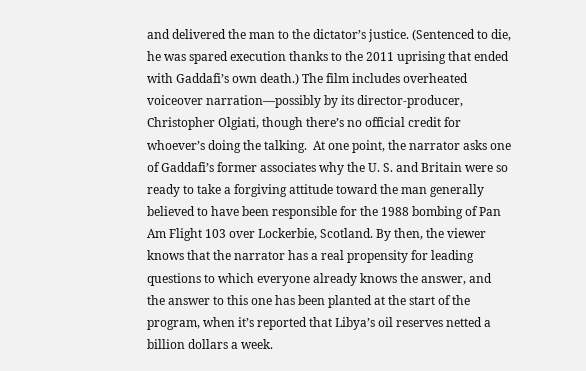and delivered the man to the dictator’s justice. (Sentenced to die, he was spared execution thanks to the 2011 uprising that ended with Gaddafi’s own death.) The film includes overheated voiceover narration—possibly by its director-producer, Christopher Olgiati, though there’s no official credit for whoever’s doing the talking.  At one point, the narrator asks one of Gaddafi’s former associates why the U. S. and Britain were so ready to take a forgiving attitude toward the man generally believed to have been responsible for the 1988 bombing of Pan Am Flight 103 over Lockerbie, Scotland. By then, the viewer knows that the narrator has a real propensity for leading questions to which everyone already knows the answer, and the answer to this one has been planted at the start of the program, when it’s reported that Libya’s oil reserves netted a billion dollars a week.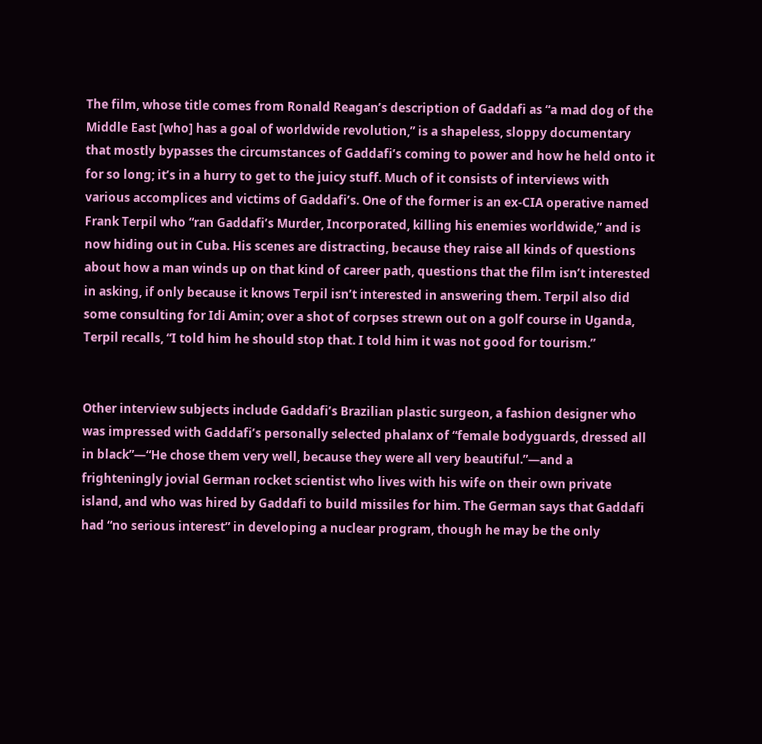The film, whose title comes from Ronald Reagan’s description of Gaddafi as “a mad dog of the Middle East [who] has a goal of worldwide revolution,” is a shapeless, sloppy documentary that mostly bypasses the circumstances of Gaddafi’s coming to power and how he held onto it for so long; it’s in a hurry to get to the juicy stuff. Much of it consists of interviews with various accomplices and victims of Gaddafi’s. One of the former is an ex-CIA operative named Frank Terpil who “ran Gaddafi’s Murder, Incorporated, killing his enemies worldwide,” and is now hiding out in Cuba. His scenes are distracting, because they raise all kinds of questions about how a man winds up on that kind of career path, questions that the film isn’t interested in asking, if only because it knows Terpil isn’t interested in answering them. Terpil also did some consulting for Idi Amin; over a shot of corpses strewn out on a golf course in Uganda, Terpil recalls, “I told him he should stop that. I told him it was not good for tourism.”


Other interview subjects include Gaddafi’s Brazilian plastic surgeon, a fashion designer who was impressed with Gaddafi’s personally selected phalanx of “female bodyguards, dressed all in black”—“He chose them very well, because they were all very beautiful.”—and a frighteningly jovial German rocket scientist who lives with his wife on their own private island, and who was hired by Gaddafi to build missiles for him. The German says that Gaddafi had “no serious interest” in developing a nuclear program, though he may be the only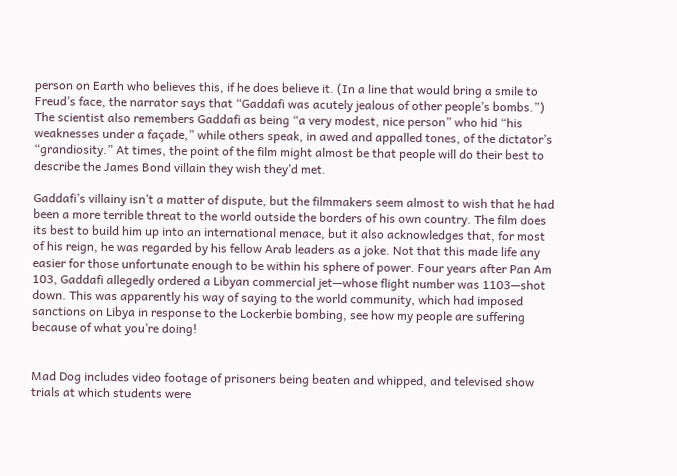person on Earth who believes this, if he does believe it. (In a line that would bring a smile to Freud’s face, the narrator says that “Gaddafi was acutely jealous of other people’s bombs.”) The scientist also remembers Gaddafi as being “a very modest, nice person” who hid “his weaknesses under a façade,” while others speak, in awed and appalled tones, of the dictator’s “grandiosity.” At times, the point of the film might almost be that people will do their best to describe the James Bond villain they wish they’d met.

Gaddafi’s villainy isn’t a matter of dispute, but the filmmakers seem almost to wish that he had been a more terrible threat to the world outside the borders of his own country. The film does its best to build him up into an international menace, but it also acknowledges that, for most of his reign, he was regarded by his fellow Arab leaders as a joke. Not that this made life any easier for those unfortunate enough to be within his sphere of power. Four years after Pan Am 103, Gaddafi allegedly ordered a Libyan commercial jet—whose flight number was 1103—shot down. This was apparently his way of saying to the world community, which had imposed sanctions on Libya in response to the Lockerbie bombing, see how my people are suffering because of what you’re doing!


Mad Dog includes video footage of prisoners being beaten and whipped, and televised show trials at which students were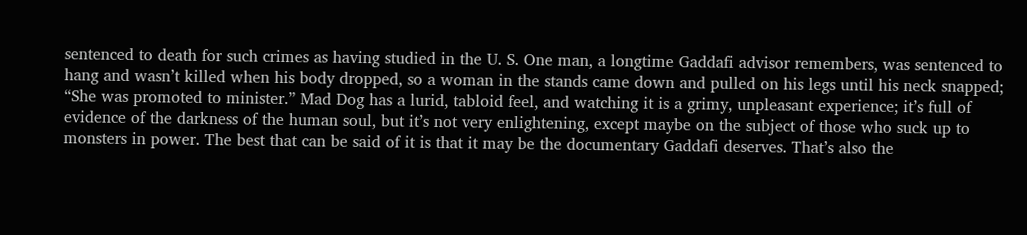sentenced to death for such crimes as having studied in the U. S. One man, a longtime Gaddafi advisor remembers, was sentenced to hang and wasn’t killed when his body dropped, so a woman in the stands came down and pulled on his legs until his neck snapped; “She was promoted to minister.” Mad Dog has a lurid, tabloid feel, and watching it is a grimy, unpleasant experience; it’s full of evidence of the darkness of the human soul, but it’s not very enlightening, except maybe on the subject of those who suck up to monsters in power. The best that can be said of it is that it may be the documentary Gaddafi deserves. That’s also the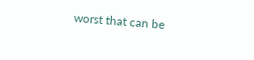worst that can be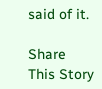said of it.

Share This Story